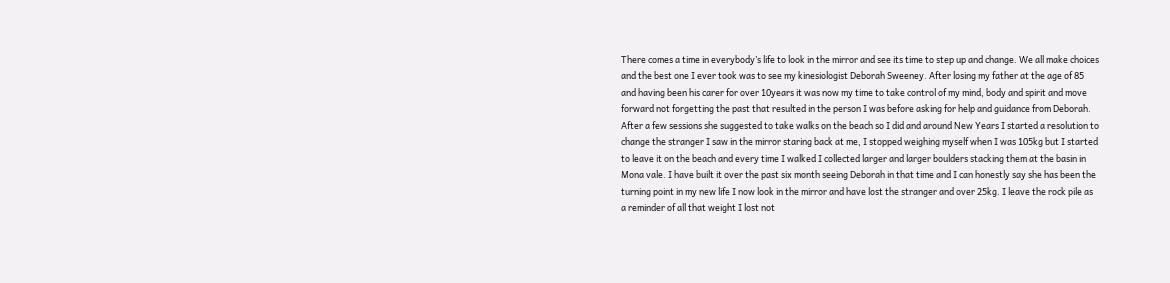There comes a time in everybody’s life to look in the mirror and see its time to step up and change. We all make choices and the best one I ever took was to see my kinesiologist Deborah Sweeney. After losing my father at the age of 85 and having been his carer for over 10years it was now my time to take control of my mind, body and spirit and move forward not forgetting the past that resulted in the person I was before asking for help and guidance from Deborah. After a few sessions she suggested to take walks on the beach so I did and around New Years I started a resolution to change the stranger I saw in the mirror staring back at me, I stopped weighing myself when I was 105kg but I started to leave it on the beach and every time I walked I collected larger and larger boulders stacking them at the basin in Mona vale. I have built it over the past six month seeing Deborah in that time and I can honestly say she has been the turning point in my new life I now look in the mirror and have lost the stranger and over 25kg. I leave the rock pile as a reminder of all that weight I lost not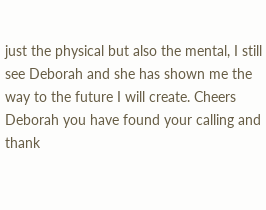just the physical but also the mental, I still see Deborah and she has shown me the way to the future I will create. Cheers Deborah you have found your calling and thank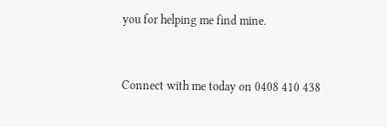you for helping me find mine.


Connect with me today on 0408 410 438